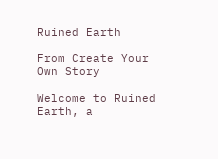Ruined Earth

From Create Your Own Story

Welcome to Ruined Earth, a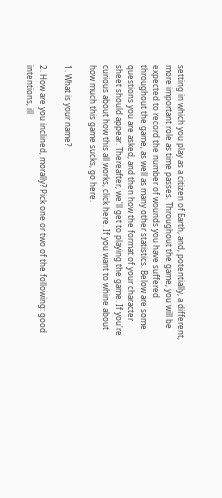setting in which you play as a citizen of Earth, and, potentially, a different, more important role as time passes. Throughout the game, you will be expected to record the number of wounds you have suffered throughout the game, as well as many other statistics. Below are some questions you are asked, and then how the format of your character sheet should appear. Thereafter, we'll get to playing the game. If you're curious about how this all works, click here. If you want to whine about how much this game sucks, go here.

1. What is your name?

2. How are you inclined, morally? Pick one or two of the following: good intentions, ill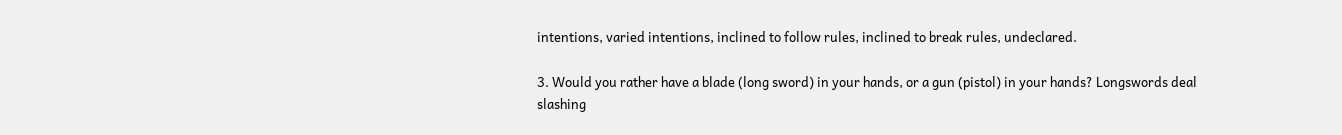intentions, varied intentions, inclined to follow rules, inclined to break rules, undeclared.

3. Would you rather have a blade (long sword) in your hands, or a gun (pistol) in your hands? Longswords deal slashing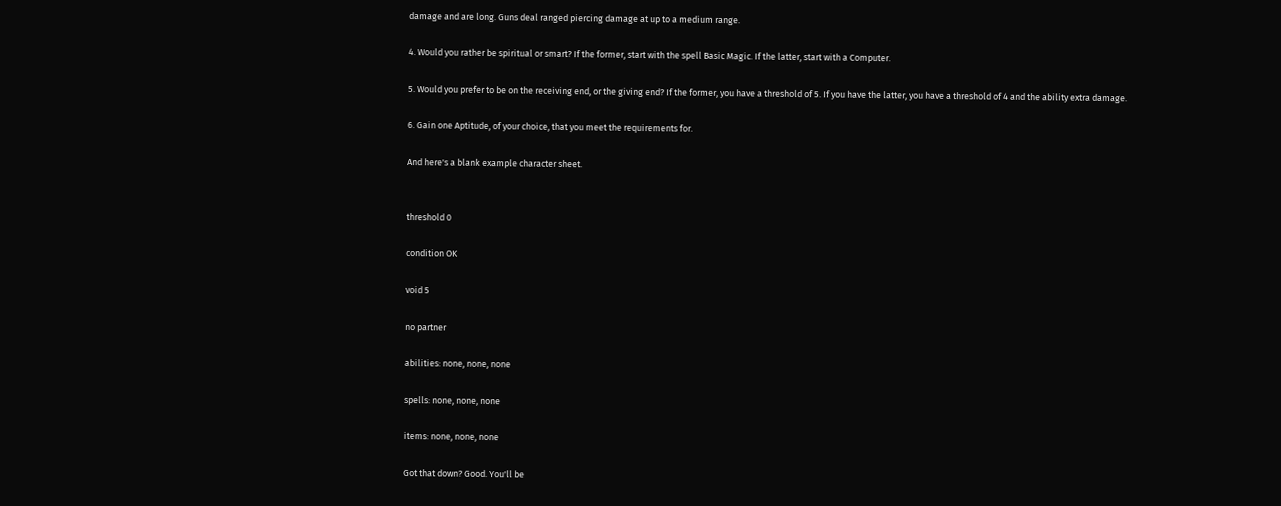damage and are long. Guns deal ranged piercing damage at up to a medium range.

4. Would you rather be spiritual or smart? If the former, start with the spell Basic Magic. If the latter, start with a Computer.

5. Would you prefer to be on the receiving end, or the giving end? If the former, you have a threshold of 5. If you have the latter, you have a threshold of 4 and the ability extra damage.

6. Gain one Aptitude, of your choice, that you meet the requirements for.

And here's a blank example character sheet.


threshold 0

condition OK

void 5

no partner

abilities: none, none, none

spells: none, none, none

items: none, none, none

Got that down? Good. You'll be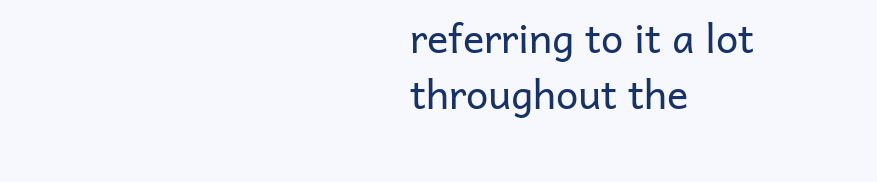referring to it a lot throughout the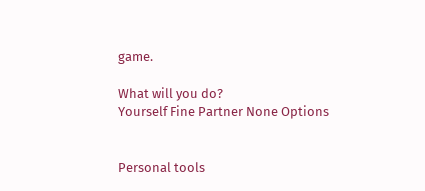game.

What will you do?
Yourself Fine Partner None Options


Personal tools